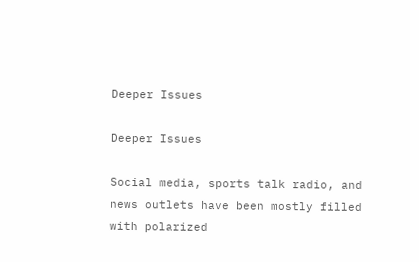Deeper Issues

Deeper Issues

Social media, sports talk radio, and news outlets have been mostly filled with polarized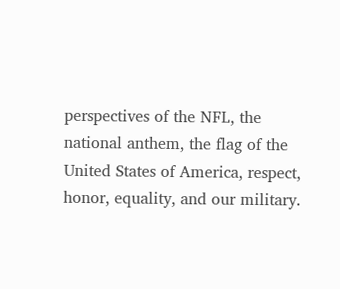perspectives of the NFL, the national anthem, the flag of the United States of America, respect, honor, equality, and our military.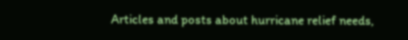Articles and posts about hurricane relief needs,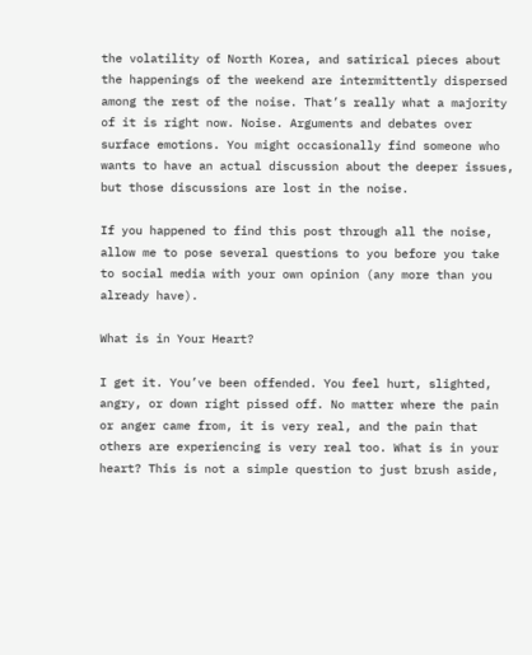the volatility of North Korea, and satirical pieces about the happenings of the weekend are intermittently dispersed among the rest of the noise. That’s really what a majority of it is right now. Noise. Arguments and debates over surface emotions. You might occasionally find someone who wants to have an actual discussion about the deeper issues, but those discussions are lost in the noise.

If you happened to find this post through all the noise, allow me to pose several questions to you before you take to social media with your own opinion (any more than you already have).

What is in Your Heart?

I get it. You’ve been offended. You feel hurt, slighted, angry, or down right pissed off. No matter where the pain or anger came from, it is very real, and the pain that others are experiencing is very real too. What is in your heart? This is not a simple question to just brush aside,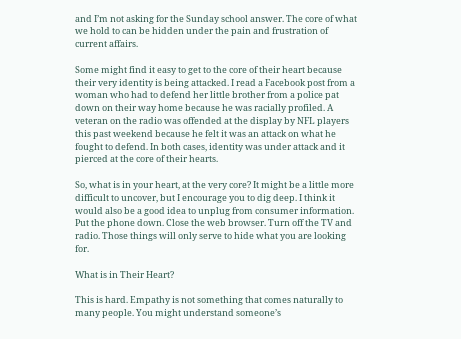and I’m not asking for the Sunday school answer. The core of what we hold to can be hidden under the pain and frustration of current affairs.

Some might find it easy to get to the core of their heart because their very identity is being attacked. I read a Facebook post from a woman who had to defend her little brother from a police pat down on their way home because he was racially profiled. A veteran on the radio was offended at the display by NFL players this past weekend because he felt it was an attack on what he fought to defend. In both cases, identity was under attack and it pierced at the core of their hearts.

So, what is in your heart, at the very core? It might be a little more difficult to uncover, but I encourage you to dig deep. I think it would also be a good idea to unplug from consumer information. Put the phone down. Close the web browser. Turn off the TV and radio. Those things will only serve to hide what you are looking for.

What is in Their Heart?

This is hard. Empathy is not something that comes naturally to many people. You might understand someone’s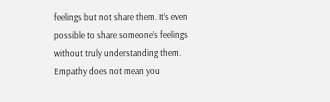feelings but not share them. It’s even possible to share someone’s feelings without truly understanding them. Empathy does not mean you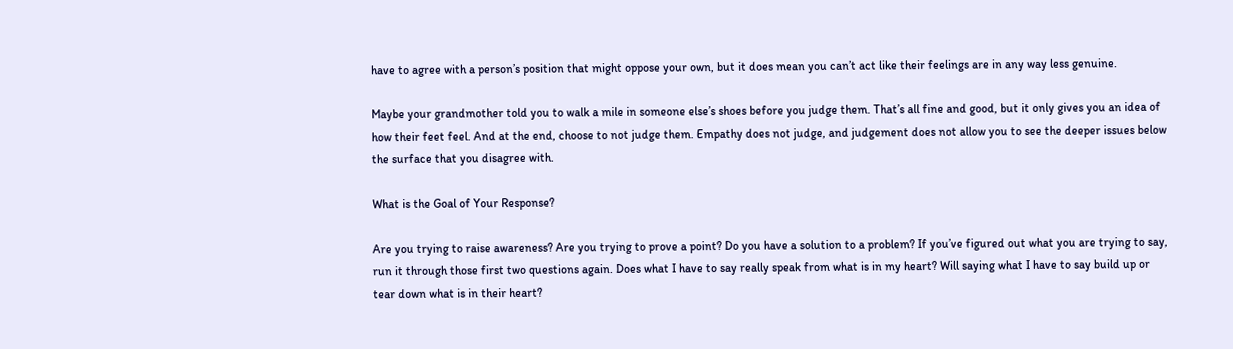have to agree with a person’s position that might oppose your own, but it does mean you can’t act like their feelings are in any way less genuine.

Maybe your grandmother told you to walk a mile in someone else’s shoes before you judge them. That’s all fine and good, but it only gives you an idea of how their feet feel. And at the end, choose to not judge them. Empathy does not judge, and judgement does not allow you to see the deeper issues below the surface that you disagree with.

What is the Goal of Your Response?

Are you trying to raise awareness? Are you trying to prove a point? Do you have a solution to a problem? If you’ve figured out what you are trying to say, run it through those first two questions again. Does what I have to say really speak from what is in my heart? Will saying what I have to say build up or tear down what is in their heart?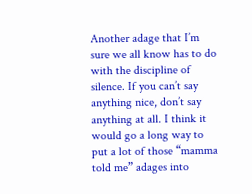Another adage that I’m sure we all know has to do with the discipline of silence. If you can’t say anything nice, don’t say anything at all. I think it would go a long way to put a lot of those “mamma told me” adages into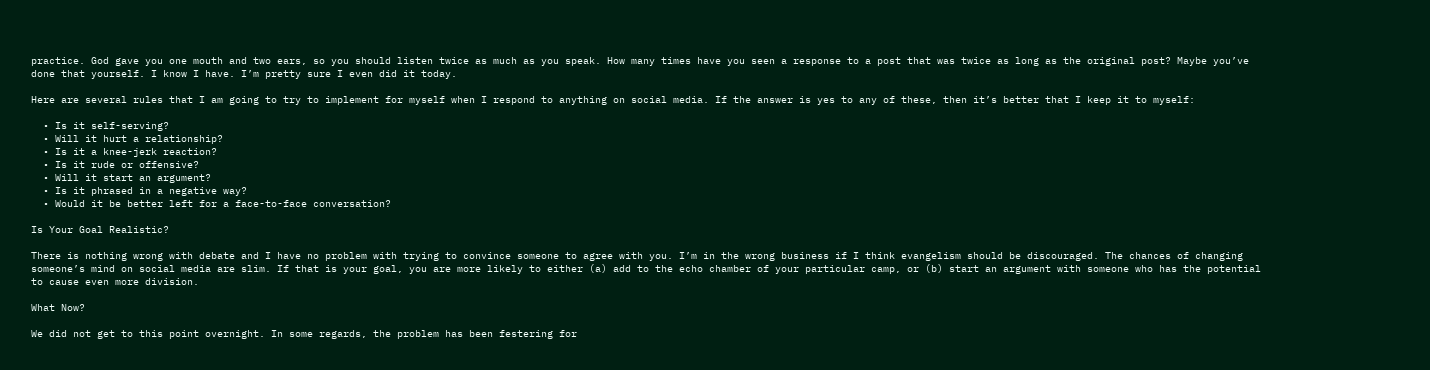practice. God gave you one mouth and two ears, so you should listen twice as much as you speak. How many times have you seen a response to a post that was twice as long as the original post? Maybe you’ve done that yourself. I know I have. I’m pretty sure I even did it today.

Here are several rules that I am going to try to implement for myself when I respond to anything on social media. If the answer is yes to any of these, then it’s better that I keep it to myself:

  • Is it self-serving?
  • Will it hurt a relationship?
  • Is it a knee-jerk reaction?
  • Is it rude or offensive?
  • Will it start an argument?
  • Is it phrased in a negative way?
  • Would it be better left for a face-to-face conversation?

Is Your Goal Realistic?

There is nothing wrong with debate and I have no problem with trying to convince someone to agree with you. I’m in the wrong business if I think evangelism should be discouraged. The chances of changing someone’s mind on social media are slim. If that is your goal, you are more likely to either (a) add to the echo chamber of your particular camp, or (b) start an argument with someone who has the potential to cause even more division.

What Now?

We did not get to this point overnight. In some regards, the problem has been festering for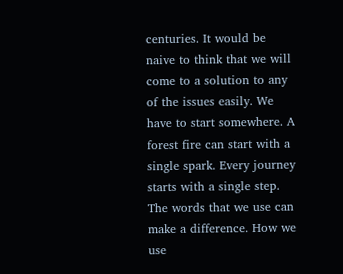centuries. It would be naive to think that we will come to a solution to any of the issues easily. We have to start somewhere. A forest fire can start with a single spark. Every journey starts with a single step. The words that we use can make a difference. How we use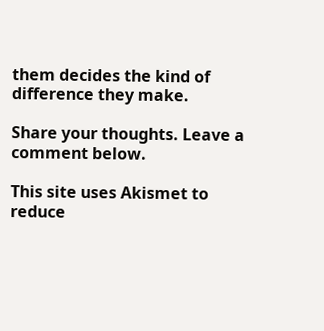them decides the kind of difference they make.

Share your thoughts. Leave a comment below.

This site uses Akismet to reduce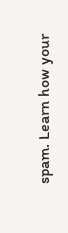spam. Learn how your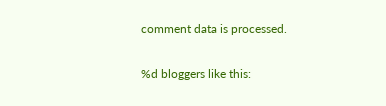comment data is processed.

%d bloggers like this: